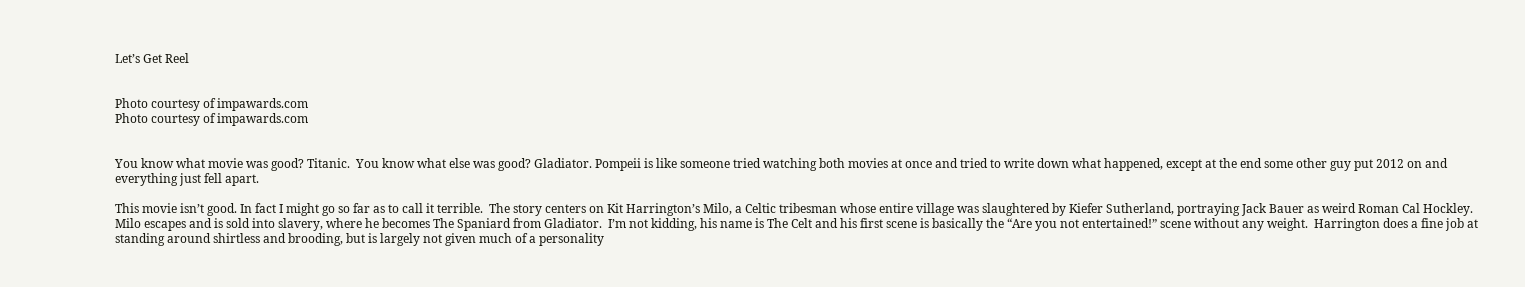Let’s Get Reel


Photo courtesy of impawards.com
Photo courtesy of impawards.com


You know what movie was good? Titanic.  You know what else was good? Gladiator. Pompeii is like someone tried watching both movies at once and tried to write down what happened, except at the end some other guy put 2012 on and everything just fell apart.

This movie isn’t good. In fact I might go so far as to call it terrible.  The story centers on Kit Harrington’s Milo, a Celtic tribesman whose entire village was slaughtered by Kiefer Sutherland, portraying Jack Bauer as weird Roman Cal Hockley.  Milo escapes and is sold into slavery, where he becomes The Spaniard from Gladiator.  I’m not kidding, his name is The Celt and his first scene is basically the “Are you not entertained!” scene without any weight.  Harrington does a fine job at standing around shirtless and brooding, but is largely not given much of a personality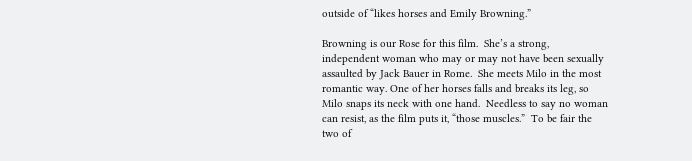outside of “likes horses and Emily Browning.”

Browning is our Rose for this film.  She’s a strong, independent woman who may or may not have been sexually assaulted by Jack Bauer in Rome.  She meets Milo in the most romantic way. One of her horses falls and breaks its leg, so Milo snaps its neck with one hand.  Needless to say no woman can resist, as the film puts it, “those muscles.”  To be fair the two of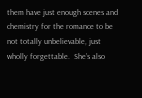them have just enough scenes and chemistry for the romance to be not totally unbelievable, just wholly forgettable.  She’s also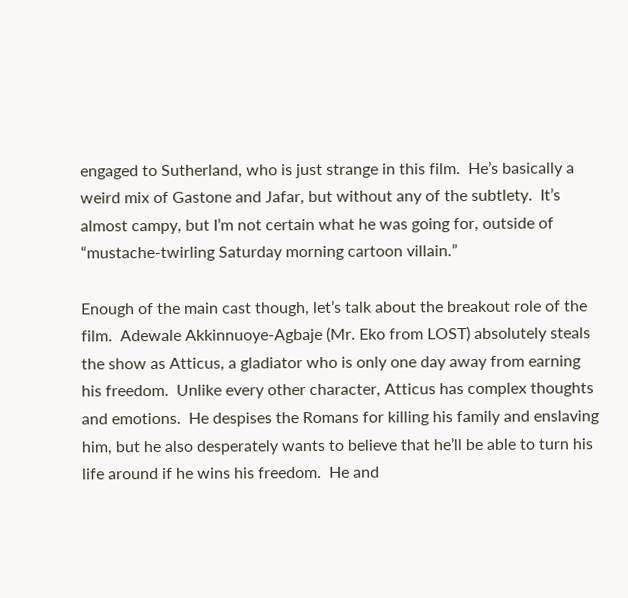engaged to Sutherland, who is just strange in this film.  He’s basically a weird mix of Gastone and Jafar, but without any of the subtlety.  It’s almost campy, but I’m not certain what he was going for, outside of “mustache-twirling Saturday morning cartoon villain.”

Enough of the main cast though, let’s talk about the breakout role of the film.  Adewale Akkinnuoye-Agbaje (Mr. Eko from LOST) absolutely steals the show as Atticus, a gladiator who is only one day away from earning his freedom.  Unlike every other character, Atticus has complex thoughts and emotions.  He despises the Romans for killing his family and enslaving him, but he also desperately wants to believe that he’ll be able to turn his life around if he wins his freedom.  He and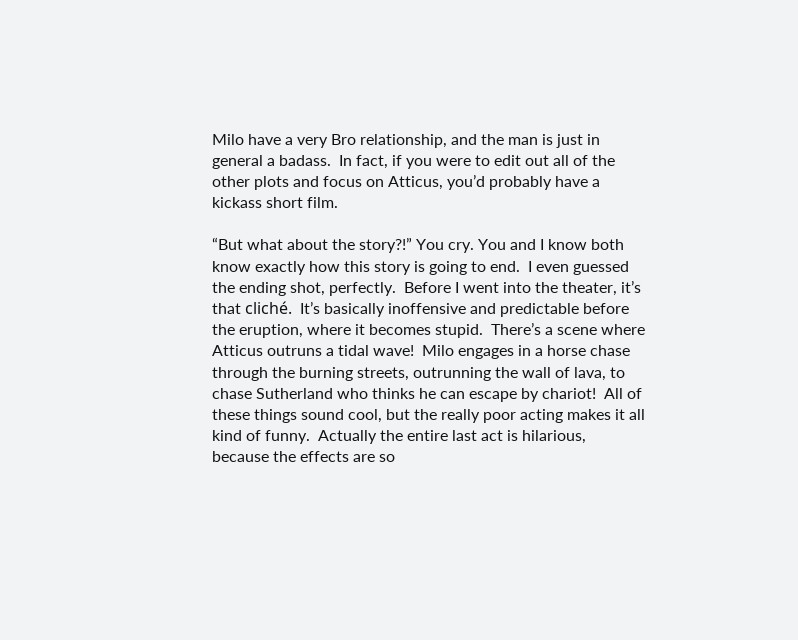Milo have a very Bro relationship, and the man is just in general a badass.  In fact, if you were to edit out all of the other plots and focus on Atticus, you’d probably have a kickass short film.

“But what about the story?!” You cry. You and I know both know exactly how this story is going to end.  I even guessed the ending shot, perfectly.  Before I went into the theater, it’s that cliché.  It’s basically inoffensive and predictable before the eruption, where it becomes stupid.  There’s a scene where Atticus outruns a tidal wave!  Milo engages in a horse chase through the burning streets, outrunning the wall of lava, to chase Sutherland who thinks he can escape by chariot!  All of these things sound cool, but the really poor acting makes it all kind of funny.  Actually the entire last act is hilarious, because the effects are so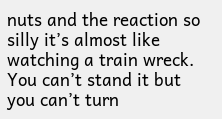nuts and the reaction so silly it’s almost like watching a train wreck.  You can’t stand it but you can’t turn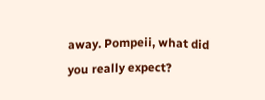away. Pompeii, what did you really expect?